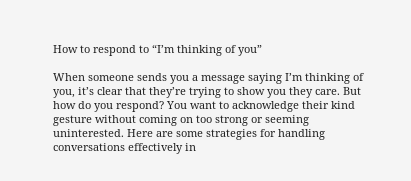How to respond to “I’m thinking of you”

When someone sends you a message saying I’m thinking of you, it’s clear that they’re trying to show you they care. But how do you respond? You want to acknowledge their kind gesture without coming on too strong or seeming uninterested. Here are some strategies for handling conversations effectively in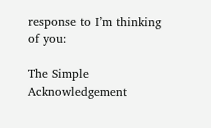response to I’m thinking of you:

The Simple Acknowledgement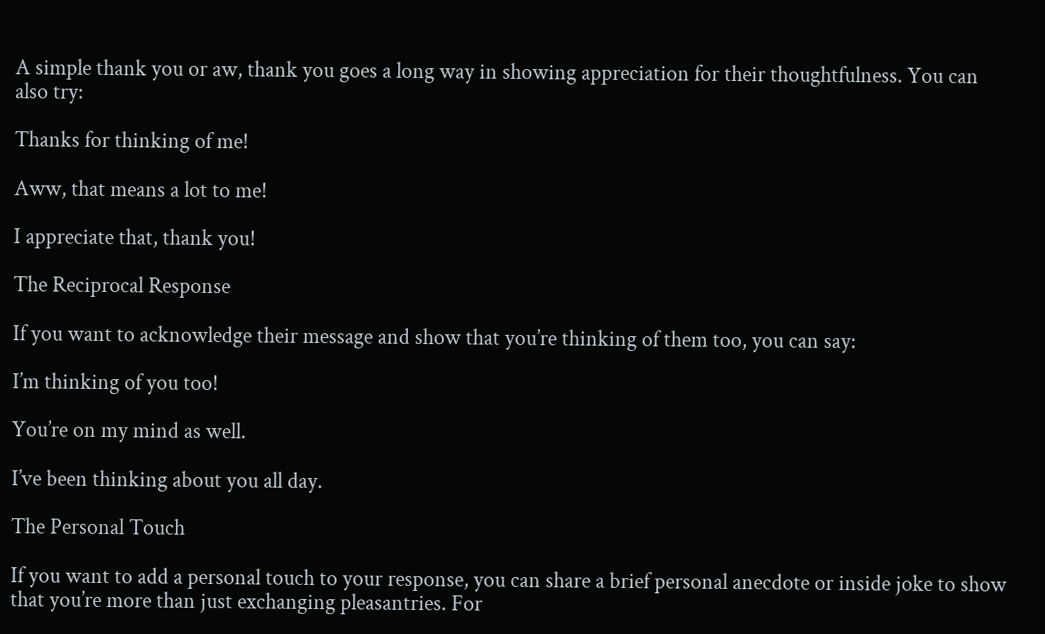A simple thank you or aw, thank you goes a long way in showing appreciation for their thoughtfulness. You can also try:

Thanks for thinking of me!

Aww, that means a lot to me!

I appreciate that, thank you!

The Reciprocal Response

If you want to acknowledge their message and show that you’re thinking of them too, you can say:

I’m thinking of you too!

You’re on my mind as well.

I’ve been thinking about you all day.

The Personal Touch

If you want to add a personal touch to your response, you can share a brief personal anecdote or inside joke to show that you’re more than just exchanging pleasantries. For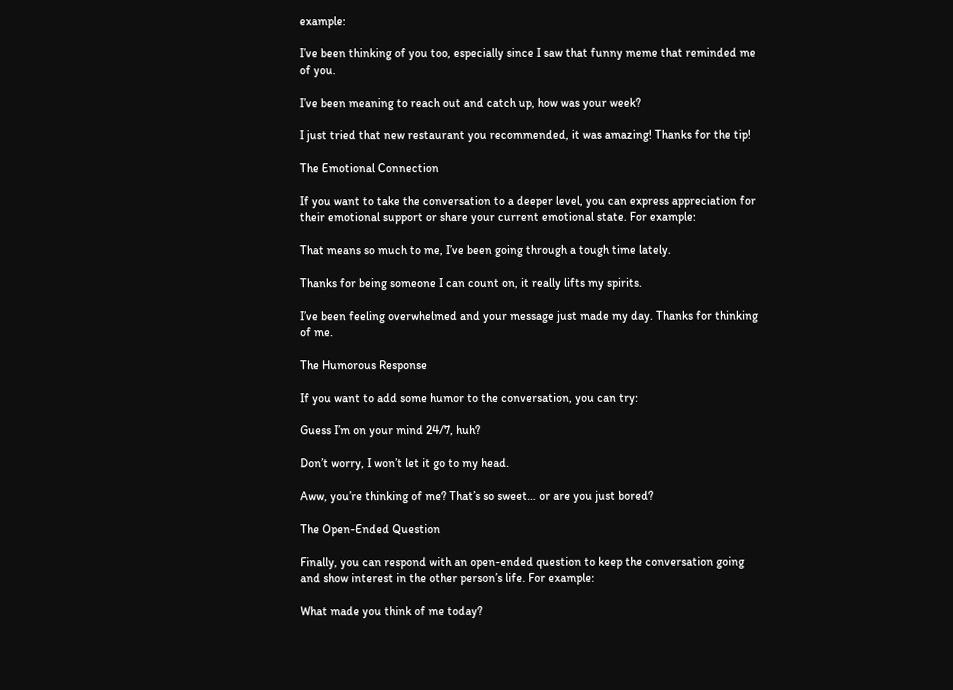example:

I’ve been thinking of you too, especially since I saw that funny meme that reminded me of you.

I’ve been meaning to reach out and catch up, how was your week?

I just tried that new restaurant you recommended, it was amazing! Thanks for the tip!

The Emotional Connection

If you want to take the conversation to a deeper level, you can express appreciation for their emotional support or share your current emotional state. For example:

That means so much to me, I’ve been going through a tough time lately.

Thanks for being someone I can count on, it really lifts my spirits.

I’ve been feeling overwhelmed and your message just made my day. Thanks for thinking of me.

The Humorous Response

If you want to add some humor to the conversation, you can try:

Guess I’m on your mind 24/7, huh?

Don’t worry, I won’t let it go to my head.

Aww, you’re thinking of me? That’s so sweet… or are you just bored?

The Open-Ended Question

Finally, you can respond with an open-ended question to keep the conversation going and show interest in the other person’s life. For example:

What made you think of me today?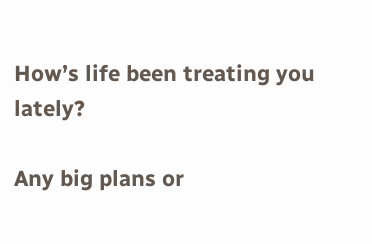How’s life been treating you lately?

Any big plans or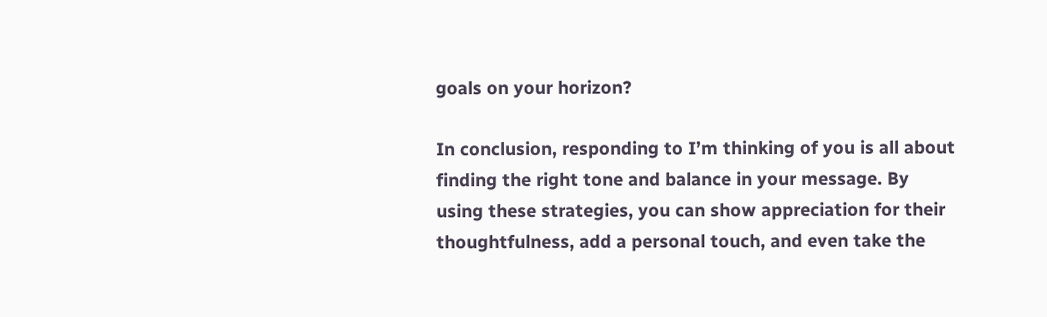goals on your horizon?

In conclusion, responding to I’m thinking of you is all about finding the right tone and balance in your message. By using these strategies, you can show appreciation for their thoughtfulness, add a personal touch, and even take the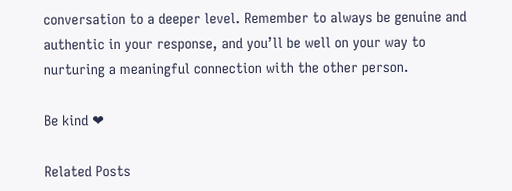conversation to a deeper level. Remember to always be genuine and authentic in your response, and you’ll be well on your way to nurturing a meaningful connection with the other person.

Be kind ❤

Related Posts